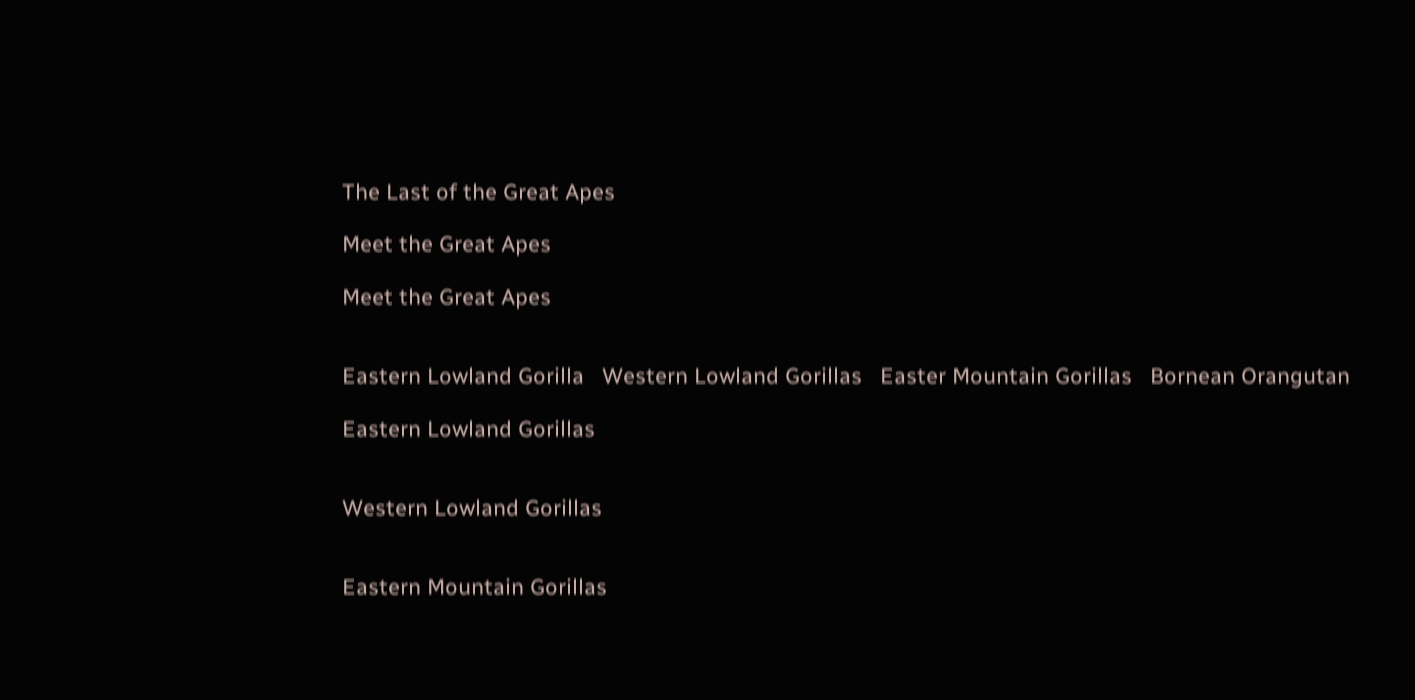The Last of the Great Apes

Meet the Great Apes

Meet the Great Apes


Eastern Lowland Gorilla   Western Lowland Gorillas   Easter Mountain Gorillas   Bornean Orangutan

Eastern Lowland Gorillas


Western Lowland Gorillas


Eastern Mountain Gorillas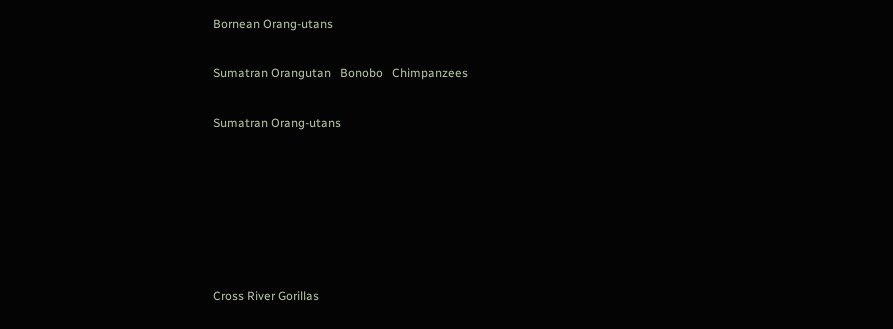Bornean Orang-utans

Sumatran Orangutan   Bonobo   Chimpanzees

Sumatran Orang-utans






Cross River Gorillas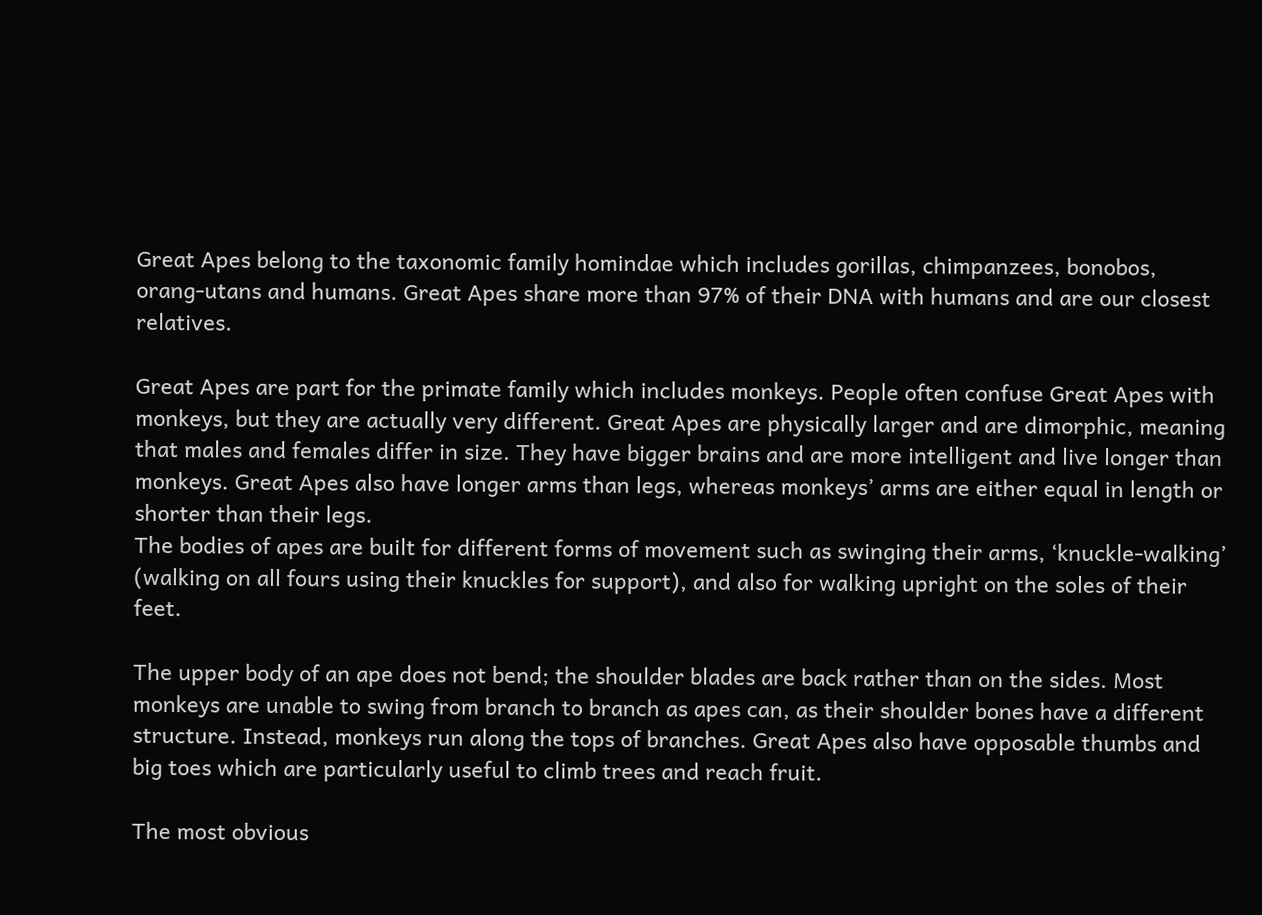Great Apes belong to the taxonomic family homindae which includes gorillas, chimpanzees, bonobos, orang-utans and humans. Great Apes share more than 97% of their DNA with humans and are our closest relatives.

Great Apes are part for the primate family which includes monkeys. People often confuse Great Apes with monkeys, but they are actually very different. Great Apes are physically larger and are dimorphic, meaning that males and females differ in size. They have bigger brains and are more intelligent and live longer than monkeys. Great Apes also have longer arms than legs, whereas monkeys’ arms are either equal in length or shorter than their legs.
The bodies of apes are built for different forms of movement such as swinging their arms, ‘knuckle-walking’ (walking on all fours using their knuckles for support), and also for walking upright on the soles of their feet.

The upper body of an ape does not bend; the shoulder blades are back rather than on the sides. Most monkeys are unable to swing from branch to branch as apes can, as their shoulder bones have a different structure. Instead, monkeys run along the tops of branches. Great Apes also have opposable thumbs and big toes which are particularly useful to climb trees and reach fruit.

The most obvious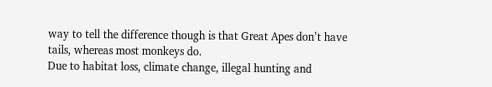way to tell the difference though is that Great Apes don’t have tails, whereas most monkeys do.
Due to habitat loss, climate change, illegal hunting and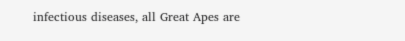infectious diseases, all Great Apes are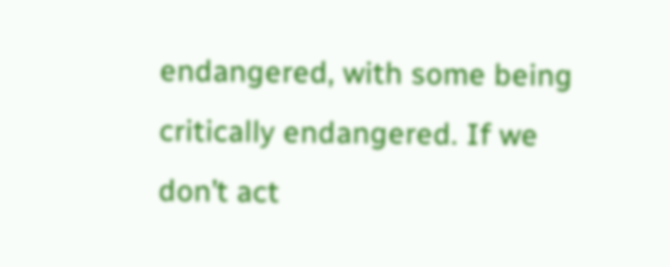endangered, with some being critically endangered. If we don’t act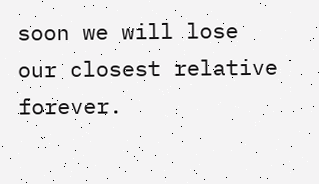soon we will lose our closest relative forever.